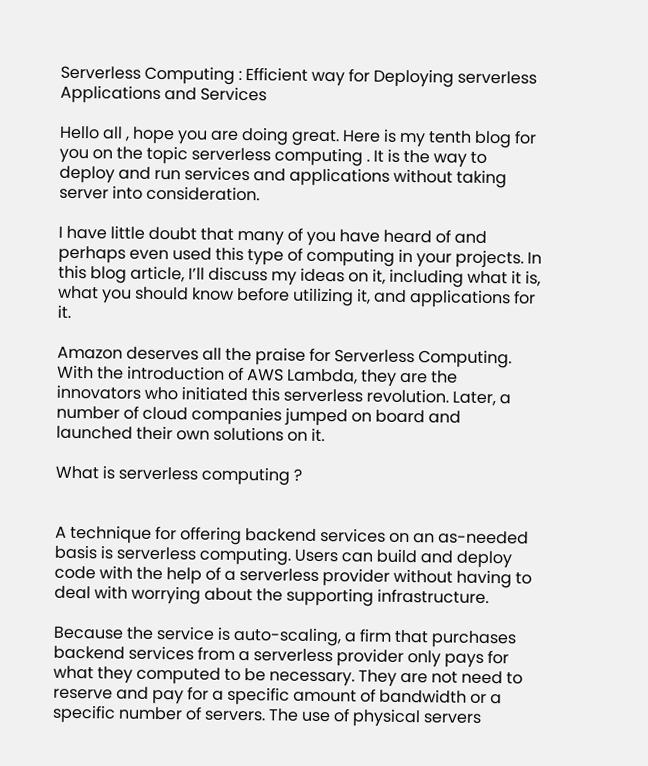Serverless Computing : Efficient way for Deploying serverless Applications and Services

Hello all , hope you are doing great. Here is my tenth blog for you on the topic serverless computing . It is the way to deploy and run services and applications without taking server into consideration.

I have little doubt that many of you have heard of and perhaps even used this type of computing in your projects. In this blog article, I’ll discuss my ideas on it, including what it is, what you should know before utilizing it, and applications for it.

Amazon deserves all the praise for Serverless Computing. With the introduction of AWS Lambda, they are the innovators who initiated this serverless revolution. Later, a number of cloud companies jumped on board and launched their own solutions on it.

What is serverless computing ?


A technique for offering backend services on an as-needed basis is serverless computing. Users can build and deploy code with the help of a serverless provider without having to deal with worrying about the supporting infrastructure.

Because the service is auto-scaling, a firm that purchases backend services from a serverless provider only pays for what they computed to be necessary. They are not need to reserve and pay for a specific amount of bandwidth or a specific number of servers. The use of physical servers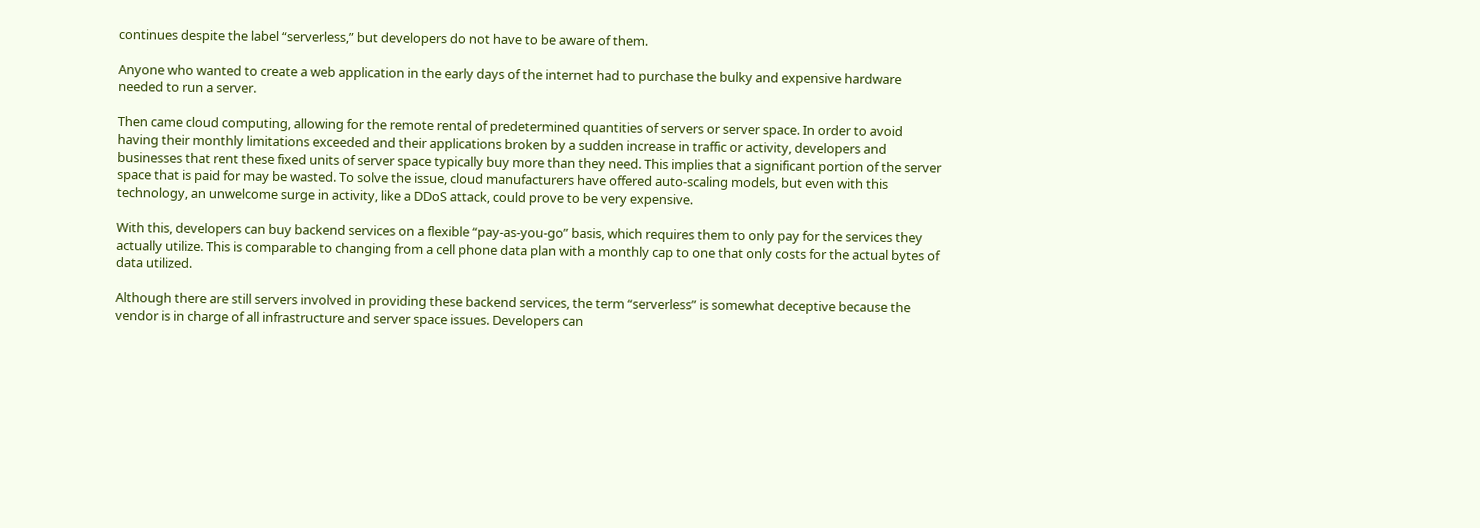continues despite the label “serverless,” but developers do not have to be aware of them.

Anyone who wanted to create a web application in the early days of the internet had to purchase the bulky and expensive hardware needed to run a server.

Then came cloud computing, allowing for the remote rental of predetermined quantities of servers or server space. In order to avoid having their monthly limitations exceeded and their applications broken by a sudden increase in traffic or activity, developers and businesses that rent these fixed units of server space typically buy more than they need. This implies that a significant portion of the server space that is paid for may be wasted. To solve the issue, cloud manufacturers have offered auto-scaling models, but even with this technology, an unwelcome surge in activity, like a DDoS attack, could prove to be very expensive.

With this, developers can buy backend services on a flexible “pay-as-you-go” basis, which requires them to only pay for the services they actually utilize. This is comparable to changing from a cell phone data plan with a monthly cap to one that only costs for the actual bytes of data utilized.

Although there are still servers involved in providing these backend services, the term “serverless” is somewhat deceptive because the vendor is in charge of all infrastructure and server space issues. Developers can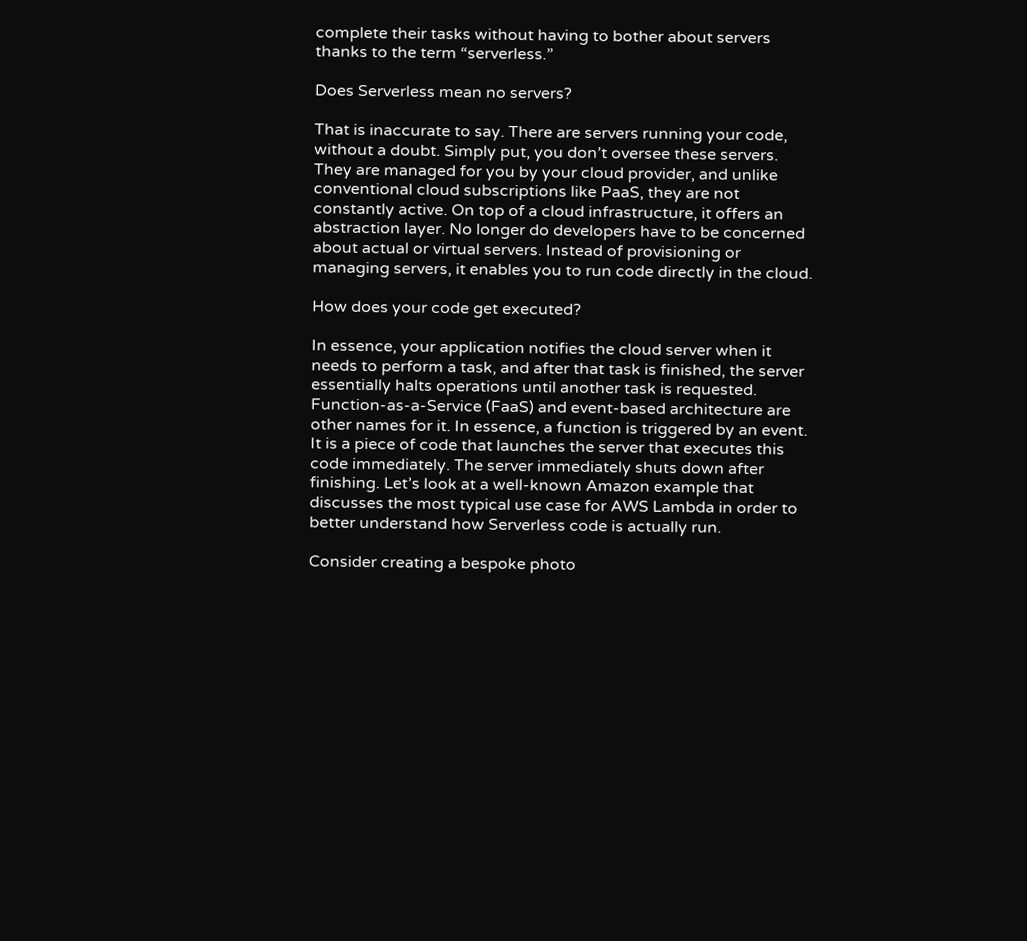complete their tasks without having to bother about servers thanks to the term “serverless.”

Does Serverless mean no servers?

That is inaccurate to say. There are servers running your code, without a doubt. Simply put, you don’t oversee these servers. They are managed for you by your cloud provider, and unlike conventional cloud subscriptions like PaaS, they are not constantly active. On top of a cloud infrastructure, it offers an abstraction layer. No longer do developers have to be concerned about actual or virtual servers. Instead of provisioning or managing servers, it enables you to run code directly in the cloud.

How does your code get executed?

In essence, your application notifies the cloud server when it needs to perform a task, and after that task is finished, the server essentially halts operations until another task is requested. Function-as-a-Service (FaaS) and event-based architecture are other names for it. In essence, a function is triggered by an event. It is a piece of code that launches the server that executes this code immediately. The server immediately shuts down after finishing. Let’s look at a well-known Amazon example that discusses the most typical use case for AWS Lambda in order to better understand how Serverless code is actually run.

Consider creating a bespoke photo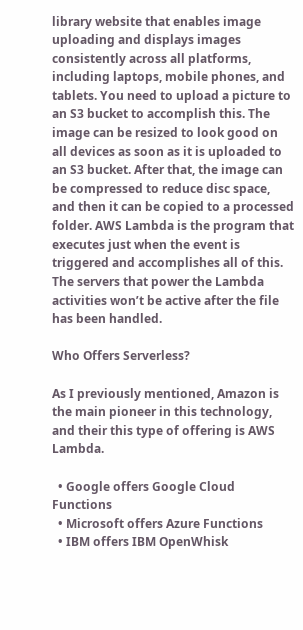library website that enables image uploading and displays images consistently across all platforms, including laptops, mobile phones, and tablets. You need to upload a picture to an S3 bucket to accomplish this. The image can be resized to look good on all devices as soon as it is uploaded to an S3 bucket. After that, the image can be compressed to reduce disc space, and then it can be copied to a processed folder. AWS Lambda is the program that executes just when the event is triggered and accomplishes all of this. The servers that power the Lambda activities won’t be active after the file has been handled.

Who Offers Serverless?

As I previously mentioned, Amazon is the main pioneer in this technology, and their this type of offering is AWS Lambda.

  • Google offers Google Cloud Functions
  • Microsoft offers Azure Functions
  • IBM offers IBM OpenWhisk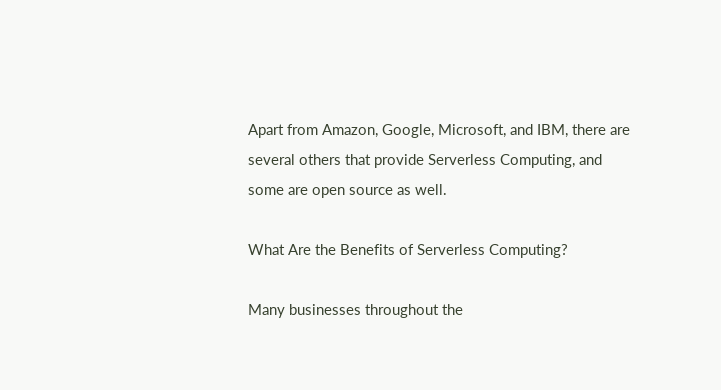Apart from Amazon, Google, Microsoft, and IBM, there are several others that provide Serverless Computing, and some are open source as well.

What Are the Benefits of Serverless Computing?

Many businesses throughout the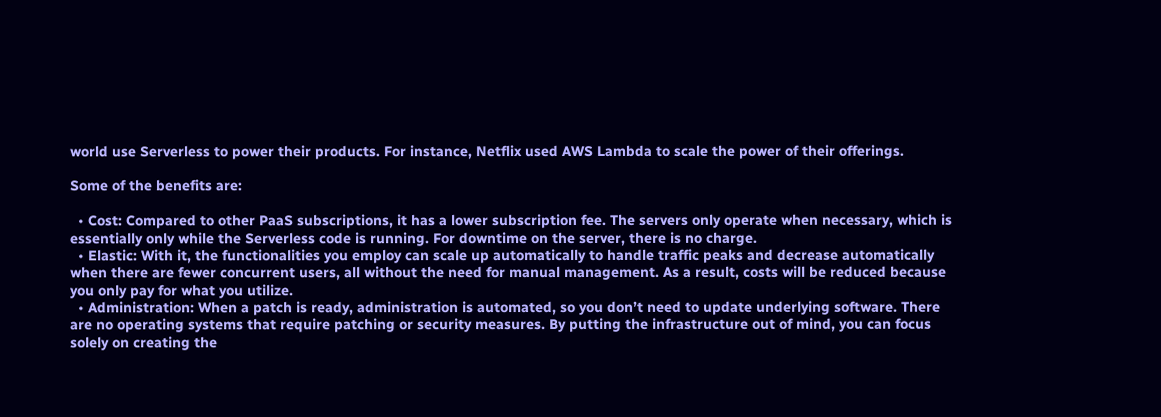world use Serverless to power their products. For instance, Netflix used AWS Lambda to scale the power of their offerings.

Some of the benefits are:

  • Cost: Compared to other PaaS subscriptions, it has a lower subscription fee. The servers only operate when necessary, which is essentially only while the Serverless code is running. For downtime on the server, there is no charge.
  • Elastic: With it, the functionalities you employ can scale up automatically to handle traffic peaks and decrease automatically when there are fewer concurrent users, all without the need for manual management. As a result, costs will be reduced because you only pay for what you utilize.
  • Administration: When a patch is ready, administration is automated, so you don’t need to update underlying software. There are no operating systems that require patching or security measures. By putting the infrastructure out of mind, you can focus solely on creating the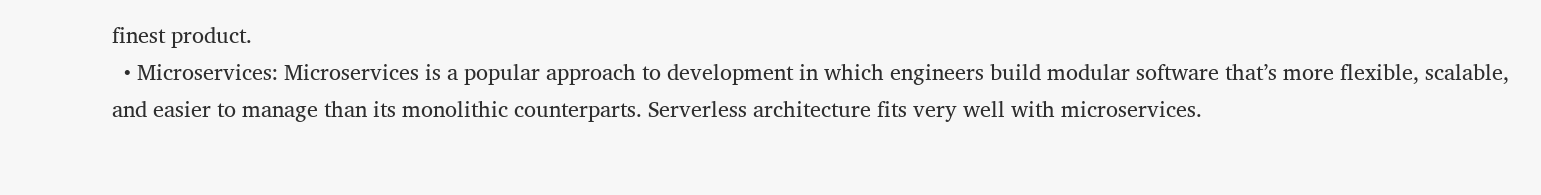finest product.
  • Microservices: Microservices is a popular approach to development in which engineers build modular software that’s more flexible, scalable, and easier to manage than its monolithic counterparts. Serverless architecture fits very well with microservices.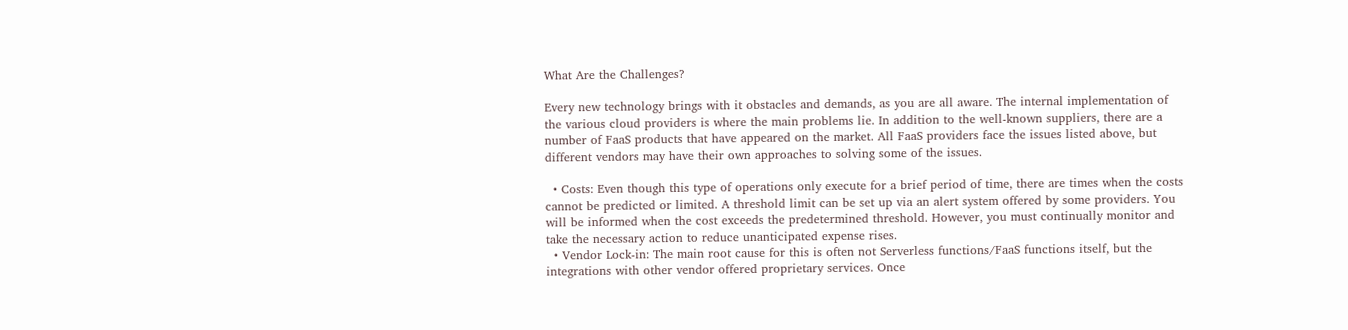What Are the Challenges?

Every new technology brings with it obstacles and demands, as you are all aware. The internal implementation of the various cloud providers is where the main problems lie. In addition to the well-known suppliers, there are a number of FaaS products that have appeared on the market. All FaaS providers face the issues listed above, but different vendors may have their own approaches to solving some of the issues.

  • Costs: Even though this type of operations only execute for a brief period of time, there are times when the costs cannot be predicted or limited. A threshold limit can be set up via an alert system offered by some providers. You will be informed when the cost exceeds the predetermined threshold. However, you must continually monitor and take the necessary action to reduce unanticipated expense rises.
  • Vendor Lock-in: The main root cause for this is often not Serverless functions/FaaS functions itself, but the integrations with other vendor offered proprietary services. Once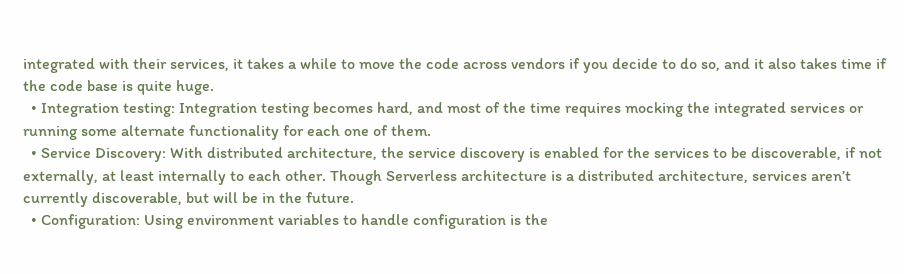integrated with their services, it takes a while to move the code across vendors if you decide to do so, and it also takes time if the code base is quite huge.
  • Integration testing: Integration testing becomes hard, and most of the time requires mocking the integrated services or running some alternate functionality for each one of them.
  • Service Discovery: With distributed architecture, the service discovery is enabled for the services to be discoverable, if not externally, at least internally to each other. Though Serverless architecture is a distributed architecture, services aren’t currently discoverable, but will be in the future.
  • Configuration: Using environment variables to handle configuration is the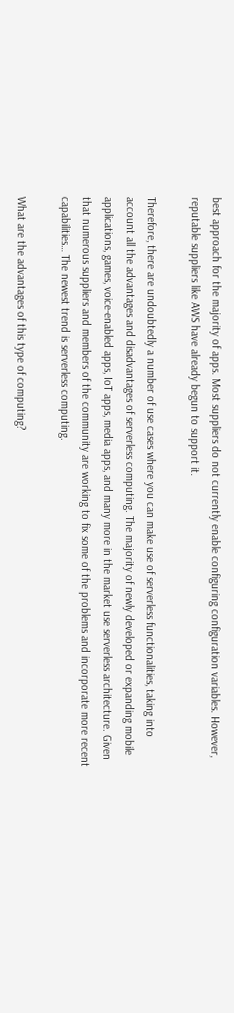best approach for the majority of apps. Most suppliers do not currently enable configuring configuration variables. However, reputable suppliers like AWS have already begun to support it.

Therefore, there are undoubtedly a number of use cases where you can make use of serverless functionalities, taking into account all the advantages and disadvantages of serverless computing. The majority of newly developed or expanding mobile applications, games, voice-enabled apps, IoT apps, media apps, and many more in the market use serverless architecture. Given that numerous suppliers and members of the community are working to fix some of the problems and incorporate more recent capabilities… The newest trend is serverless computing.

What are the advantages of this type of computing?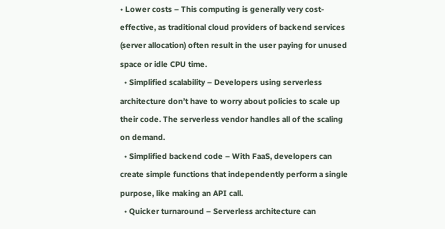• Lower costs – This computing is generally very cost-effective, as traditional cloud providers of backend services (server allocation) often result in the user paying for unused space or idle CPU time.
  • Simplified scalability – Developers using serverless architecture don’t have to worry about policies to scale up their code. The serverless vendor handles all of the scaling on demand.
  • Simplified backend code – With FaaS, developers can create simple functions that independently perform a single purpose, like making an API call.
  • Quicker turnaround – Serverless architecture can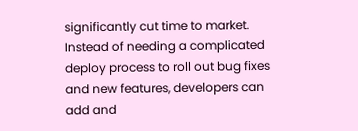significantly cut time to market. Instead of needing a complicated deploy process to roll out bug fixes and new features, developers can add and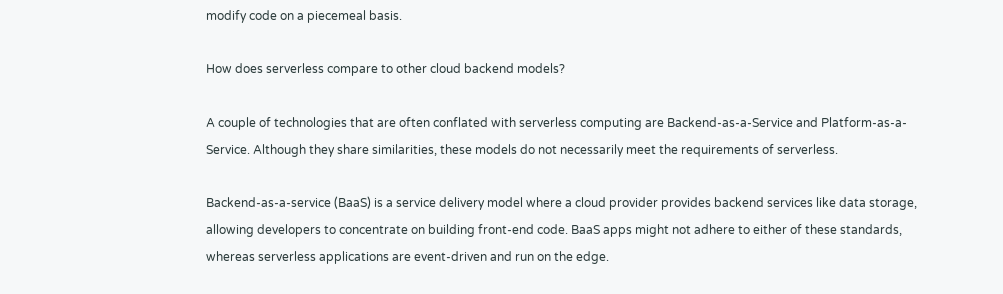modify code on a piecemeal basis.

How does serverless compare to other cloud backend models?

A couple of technologies that are often conflated with serverless computing are Backend-as-a-Service and Platform-as-a-Service. Although they share similarities, these models do not necessarily meet the requirements of serverless.

Backend-as-a-service (BaaS) is a service delivery model where a cloud provider provides backend services like data storage, allowing developers to concentrate on building front-end code. BaaS apps might not adhere to either of these standards, whereas serverless applications are event-driven and run on the edge.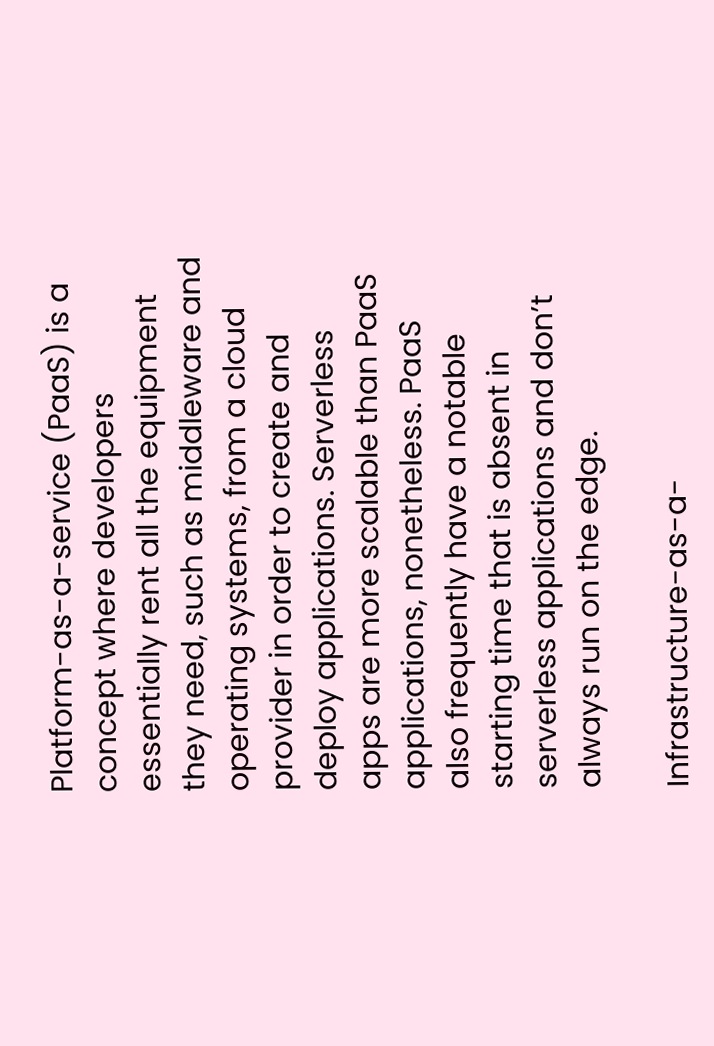Platform-as-a-service (PaaS) is a concept where developers essentially rent all the equipment they need, such as middleware and operating systems, from a cloud provider in order to create and deploy applications. Serverless apps are more scalable than PaaS applications, nonetheless. PaaS also frequently have a notable starting time that is absent in serverless applications and don’t always run on the edge.

Infrastructure-as-a-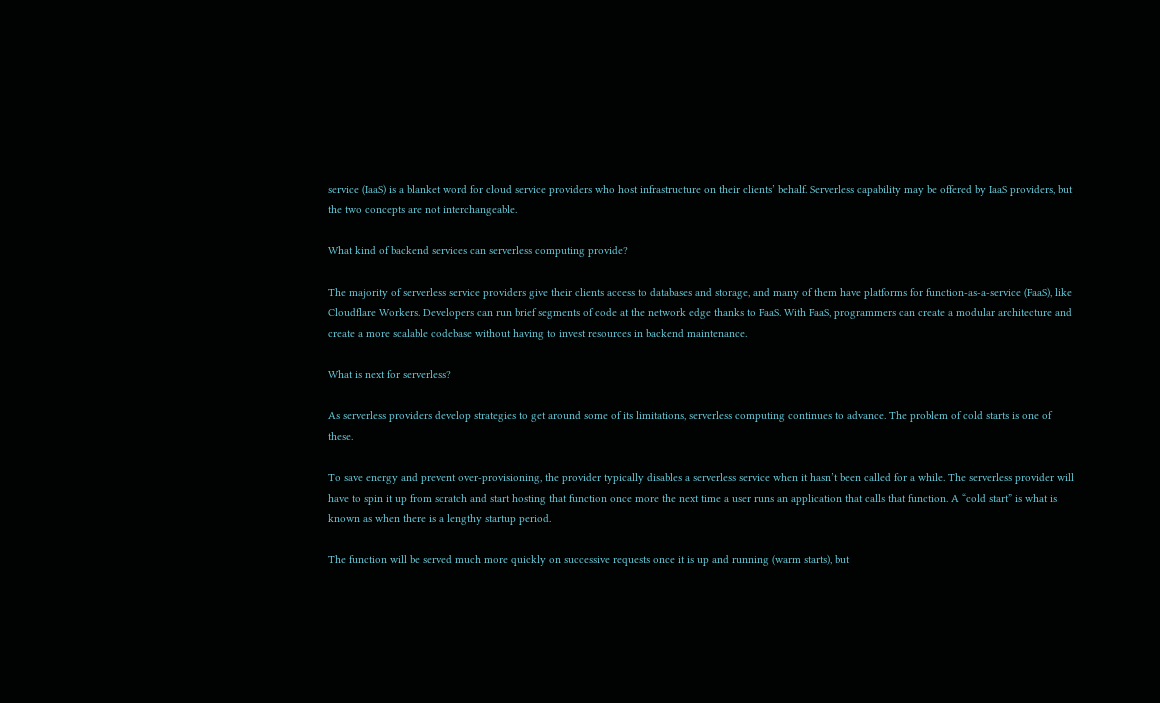service (IaaS) is a blanket word for cloud service providers who host infrastructure on their clients’ behalf. Serverless capability may be offered by IaaS providers, but the two concepts are not interchangeable.

What kind of backend services can serverless computing provide?

The majority of serverless service providers give their clients access to databases and storage, and many of them have platforms for function-as-a-service (FaaS), like Cloudflare Workers. Developers can run brief segments of code at the network edge thanks to FaaS. With FaaS, programmers can create a modular architecture and create a more scalable codebase without having to invest resources in backend maintenance.

What is next for serverless?

As serverless providers develop strategies to get around some of its limitations, serverless computing continues to advance. The problem of cold starts is one of these.

To save energy and prevent over-provisioning, the provider typically disables a serverless service when it hasn’t been called for a while. The serverless provider will have to spin it up from scratch and start hosting that function once more the next time a user runs an application that calls that function. A “cold start” is what is known as when there is a lengthy startup period.

The function will be served much more quickly on successive requests once it is up and running (warm starts), but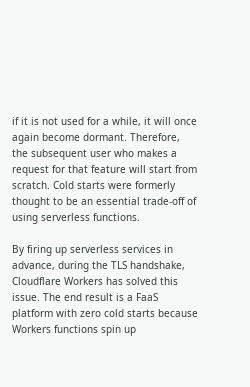if it is not used for a while, it will once again become dormant. Therefore, the subsequent user who makes a request for that feature will start from scratch. Cold starts were formerly thought to be an essential trade-off of using serverless functions.

By firing up serverless services in advance, during the TLS handshake, Cloudflare Workers has solved this issue. The end result is a FaaS platform with zero cold starts because Workers functions spin up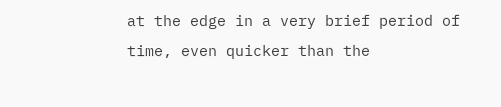at the edge in a very brief period of time, even quicker than the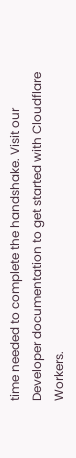time needed to complete the handshake. Visit our Developer documentation to get started with Cloudflare Workers.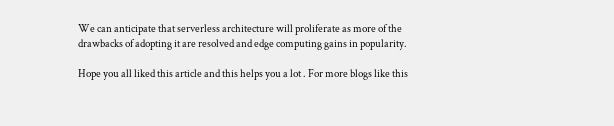We can anticipate that serverless architecture will proliferate as more of the drawbacks of adopting it are resolved and edge computing gains in popularity.

Hope you all liked this article and this helps you a lot . For more blogs like this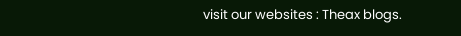visit our websites : Theax blogs.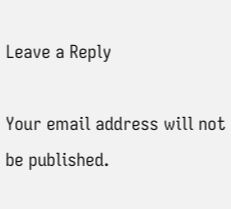Leave a Reply

Your email address will not be published.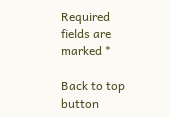Required fields are marked *

Back to top button